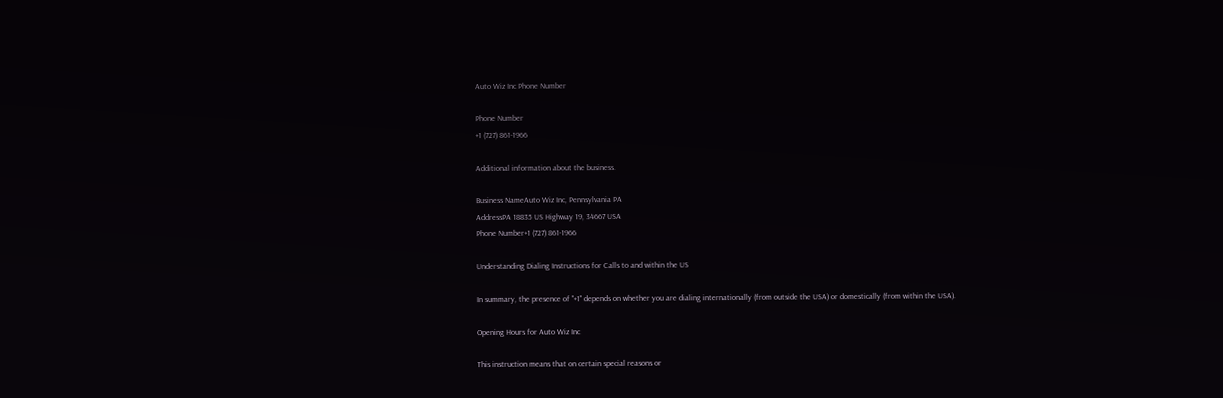Auto Wiz Inc Phone Number

Phone Number
+1 (727) 861-1966

Additional information about the business.

Business NameAuto Wiz Inc, Pennsylvania PA
AddressPA 18835 US Highway 19, 34667 USA
Phone Number+1 (727) 861-1966

Understanding Dialing Instructions for Calls to and within the US

In summary, the presence of "+1" depends on whether you are dialing internationally (from outside the USA) or domestically (from within the USA).

Opening Hours for Auto Wiz Inc

This instruction means that on certain special reasons or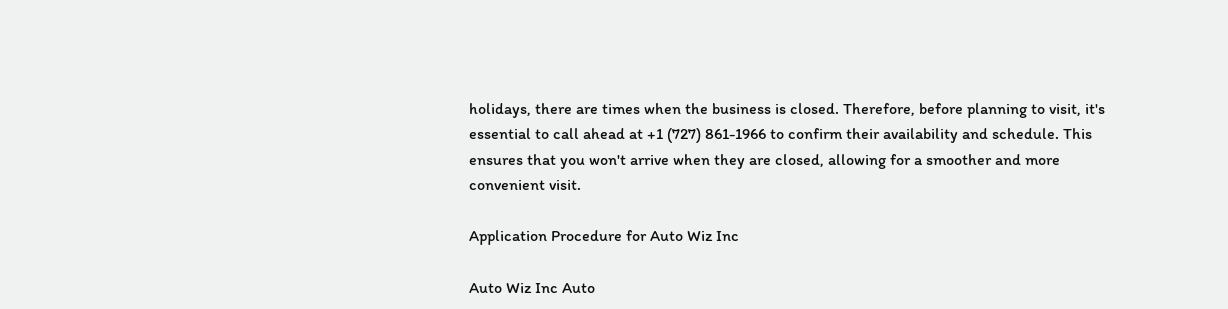holidays, there are times when the business is closed. Therefore, before planning to visit, it's essential to call ahead at +1 (727) 861-1966 to confirm their availability and schedule. This ensures that you won't arrive when they are closed, allowing for a smoother and more convenient visit.

Application Procedure for Auto Wiz Inc

Auto Wiz Inc Auto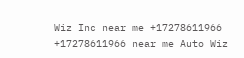Wiz Inc near me +17278611966 +17278611966 near me Auto Wiz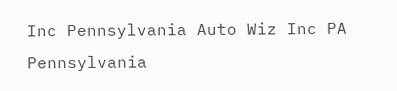Inc Pennsylvania Auto Wiz Inc PA Pennsylvania